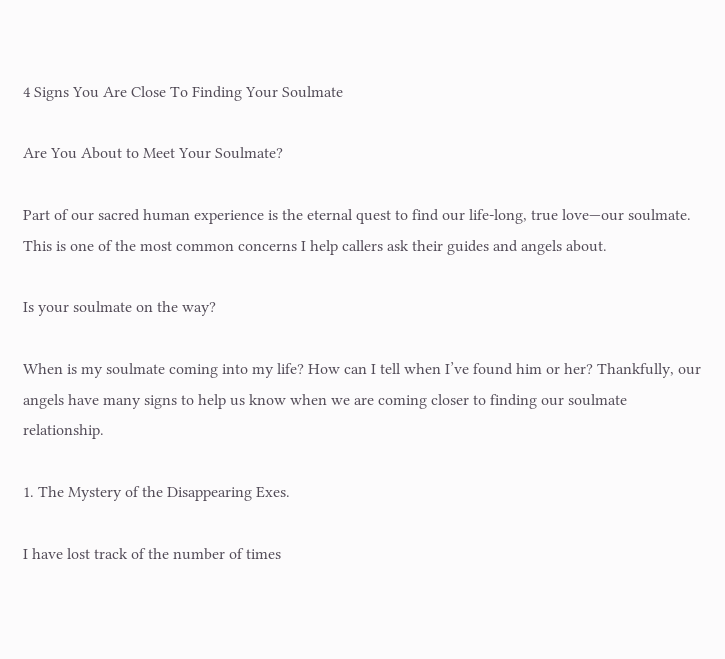4 Signs You Are Close To Finding Your Soulmate

Are You About to Meet Your Soulmate?

Part of our sacred human experience is the eternal quest to find our life-long, true love—our soulmate. This is one of the most common concerns I help callers ask their guides and angels about.

Is your soulmate on the way?

When is my soulmate coming into my life? How can I tell when I’ve found him or her? Thankfully, our angels have many signs to help us know when we are coming closer to finding our soulmate relationship.

1. The Mystery of the Disappearing Exes.

I have lost track of the number of times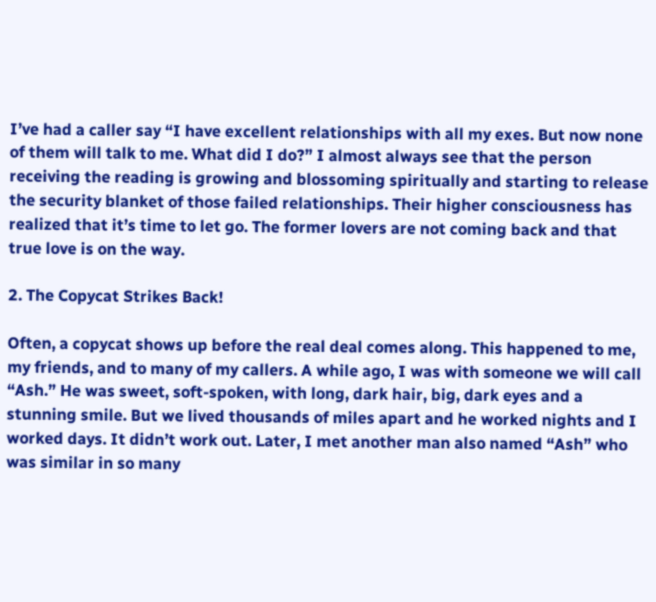I’ve had a caller say “I have excellent relationships with all my exes. But now none of them will talk to me. What did I do?” I almost always see that the person receiving the reading is growing and blossoming spiritually and starting to release the security blanket of those failed relationships. Their higher consciousness has realized that it’s time to let go. The former lovers are not coming back and that true love is on the way.

2. The Copycat Strikes Back!

Often, a copycat shows up before the real deal comes along. This happened to me, my friends, and to many of my callers. A while ago, I was with someone we will call “Ash.” He was sweet, soft-spoken, with long, dark hair, big, dark eyes and a stunning smile. But we lived thousands of miles apart and he worked nights and I worked days. It didn’t work out. Later, I met another man also named “Ash” who was similar in so many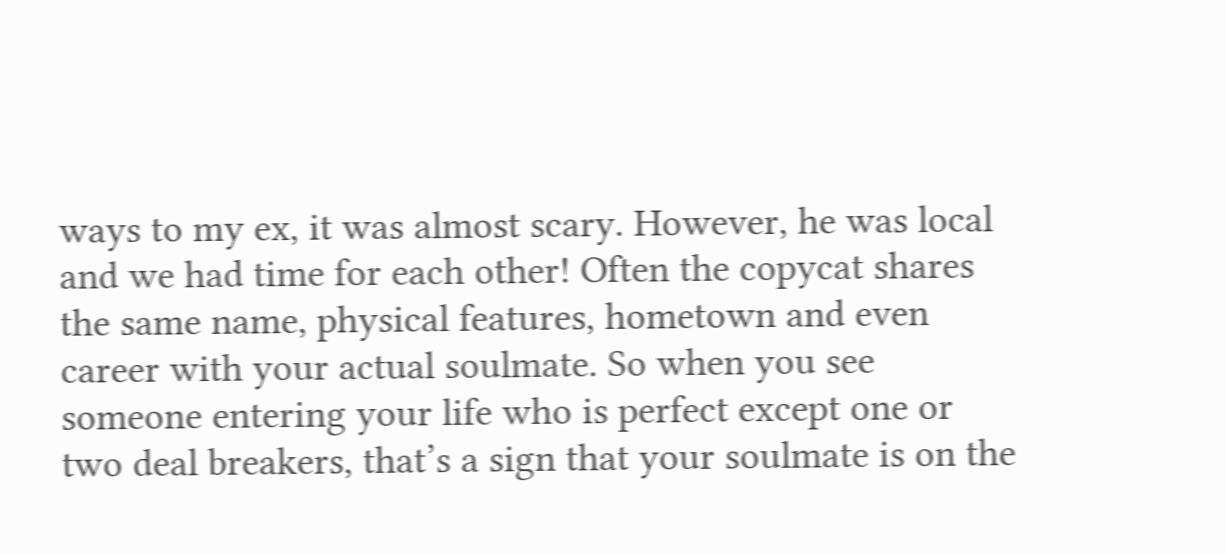ways to my ex, it was almost scary. However, he was local and we had time for each other! Often the copycat shares the same name, physical features, hometown and even career with your actual soulmate. So when you see someone entering your life who is perfect except one or two deal breakers, that’s a sign that your soulmate is on the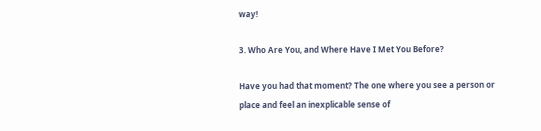way!

3. Who Are You, and Where Have I Met You Before?

Have you had that moment? The one where you see a person or place and feel an inexplicable sense of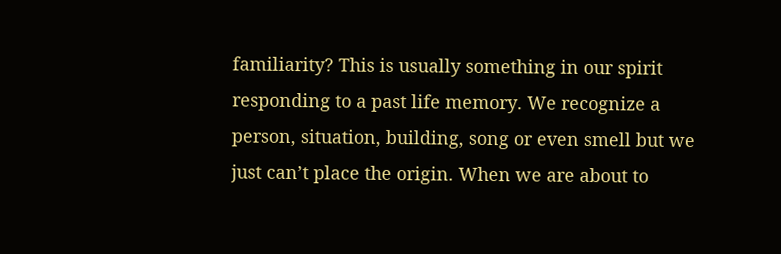familiarity? This is usually something in our spirit responding to a past life memory. We recognize a person, situation, building, song or even smell but we just can’t place the origin. When we are about to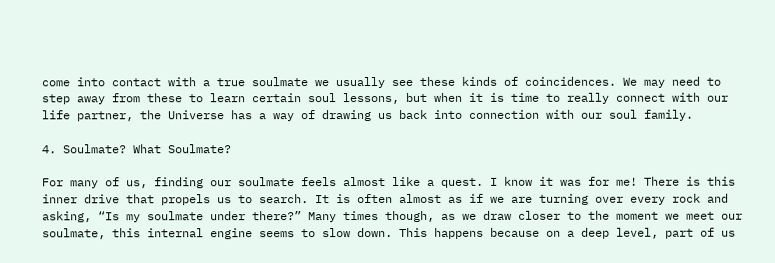come into contact with a true soulmate we usually see these kinds of coincidences. We may need to step away from these to learn certain soul lessons, but when it is time to really connect with our life partner, the Universe has a way of drawing us back into connection with our soul family.

4. Soulmate? What Soulmate?

For many of us, finding our soulmate feels almost like a quest. I know it was for me! There is this inner drive that propels us to search. It is often almost as if we are turning over every rock and asking, “Is my soulmate under there?” Many times though, as we draw closer to the moment we meet our soulmate, this internal engine seems to slow down. This happens because on a deep level, part of us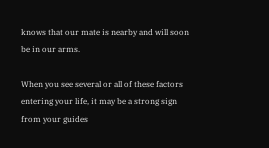knows that our mate is nearby and will soon be in our arms.

When you see several or all of these factors entering your life, it may be a strong sign from your guides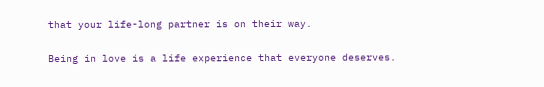that your life-long partner is on their way.

Being in love is a life experience that everyone deserves.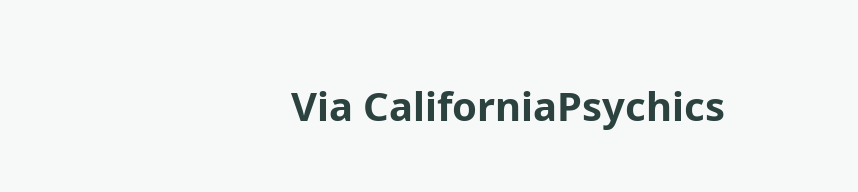Via CaliforniaPsychics